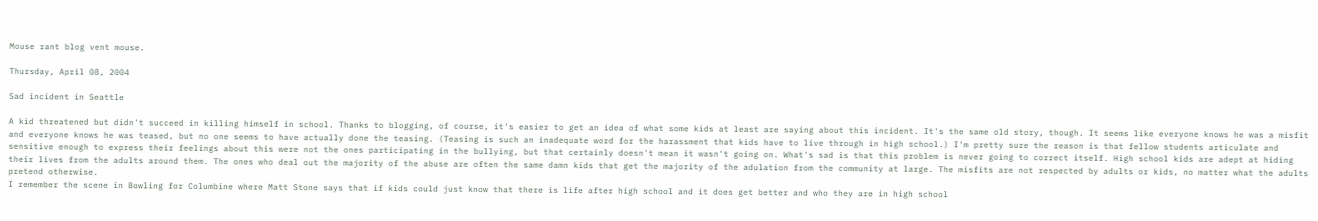Mouse rant blog vent mouse.

Thursday, April 08, 2004

Sad incident in Seattle

A kid threatened but didn't succeed in killing himself in school. Thanks to blogging, of course, it's easier to get an idea of what some kids at least are saying about this incident. It's the same old story, though. It seems like everyone knows he was a misfit and everyone knows he was teased, but no one seems to have actually done the teasing. (Teasing is such an inadequate word for the harassment that kids have to live through in high school.) I'm pretty sure the reason is that fellow students articulate and sensitive enough to express their feelings about this were not the ones participating in the bullying, but that certainly doesn't mean it wasn't going on. What's sad is that this problem is never going to correct itself. High school kids are adept at hiding their lives from the adults around them. The ones who deal out the majority of the abuse are often the same damn kids that get the majority of the adulation from the community at large. The misfits are not respected by adults or kids, no matter what the adults pretend otherwise.
I remember the scene in Bowling for Columbine where Matt Stone says that if kids could just know that there is life after high school and it does get better and who they are in high school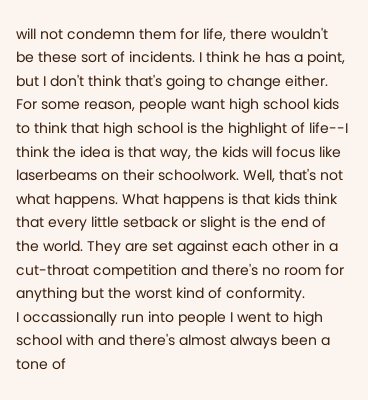will not condemn them for life, there wouldn't be these sort of incidents. I think he has a point, but I don't think that's going to change either. For some reason, people want high school kids to think that high school is the highlight of life--I think the idea is that way, the kids will focus like laserbeams on their schoolwork. Well, that's not what happens. What happens is that kids think that every little setback or slight is the end of the world. They are set against each other in a cut-throat competition and there's no room for anything but the worst kind of conformity.
I occassionally run into people I went to high school with and there's almost always been a tone of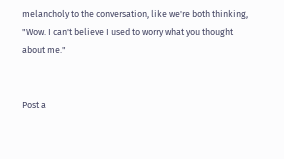melancholy to the conversation, like we're both thinking, "Wow. I can't believe I used to worry what you thought about me."


Post a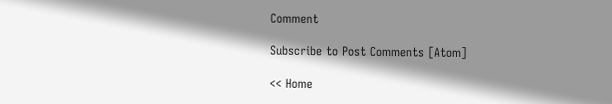Comment

Subscribe to Post Comments [Atom]

<< Home